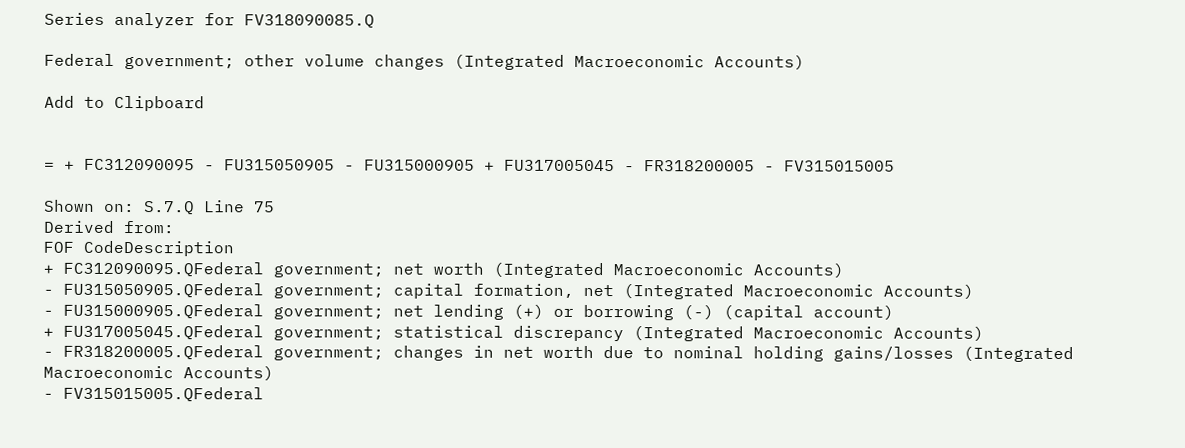Series analyzer for FV318090085.Q

Federal government; other volume changes (Integrated Macroeconomic Accounts)

Add to Clipboard


= + FC312090095 - FU315050905 - FU315000905 + FU317005045 - FR318200005 - FV315015005

Shown on: S.7.Q Line 75
Derived from:
FOF CodeDescription
+ FC312090095.QFederal government; net worth (Integrated Macroeconomic Accounts)
- FU315050905.QFederal government; capital formation, net (Integrated Macroeconomic Accounts)
- FU315000905.QFederal government; net lending (+) or borrowing (-) (capital account)
+ FU317005045.QFederal government; statistical discrepancy (Integrated Macroeconomic Accounts)
- FR318200005.QFederal government; changes in net worth due to nominal holding gains/losses (Integrated Macroeconomic Accounts)
- FV315015005.QFederal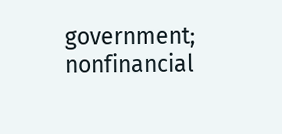government; nonfinancial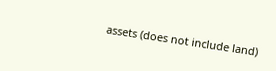assets (does not include land)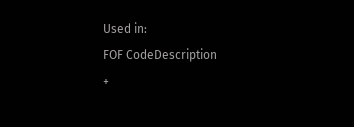Used in:
FOF CodeDescription
+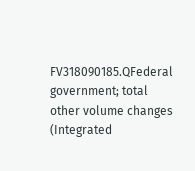FV318090185.QFederal government; total other volume changes (Integrated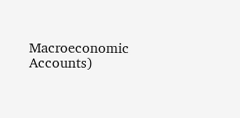Macroeconomic Accounts)